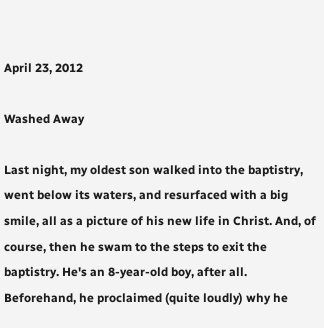April 23, 2012

Washed Away

Last night, my oldest son walked into the baptistry, went below its waters, and resurfaced with a big smile, all as a picture of his new life in Christ. And, of course, then he swam to the steps to exit the baptistry. He's an 8-year-old boy, after all.
Beforehand, he proclaimed (quite loudly) why he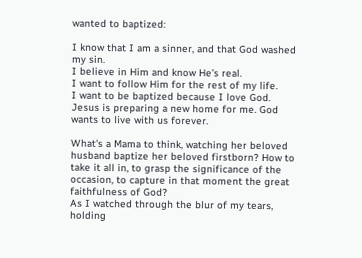wanted to baptized:

I know that I am a sinner, and that God washed my sin.
I believe in Him and know He’s real.
I want to follow Him for the rest of my life.
I want to be baptized because I love God.
Jesus is preparing a new home for me. God wants to live with us forever.

What's a Mama to think, watching her beloved husband baptize her beloved firstborn? How to take it all in, to grasp the significance of the occasion, to capture in that moment the great faithfulness of God?
As I watched through the blur of my tears, holding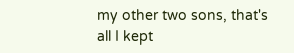my other two sons, that's all I kept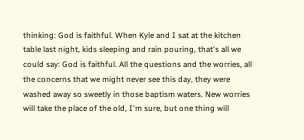thinking: God is faithful. When Kyle and I sat at the kitchen table last night, kids sleeping and rain pouring, that's all we could say: God is faithful. All the questions and the worries, all the concerns that we might never see this day, they were washed away so sweetly in those baptism waters. New worries will take the place of the old, I'm sure, but one thing will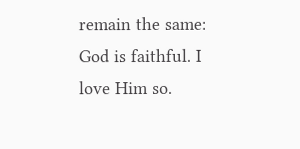remain the same: God is faithful. I love Him so.